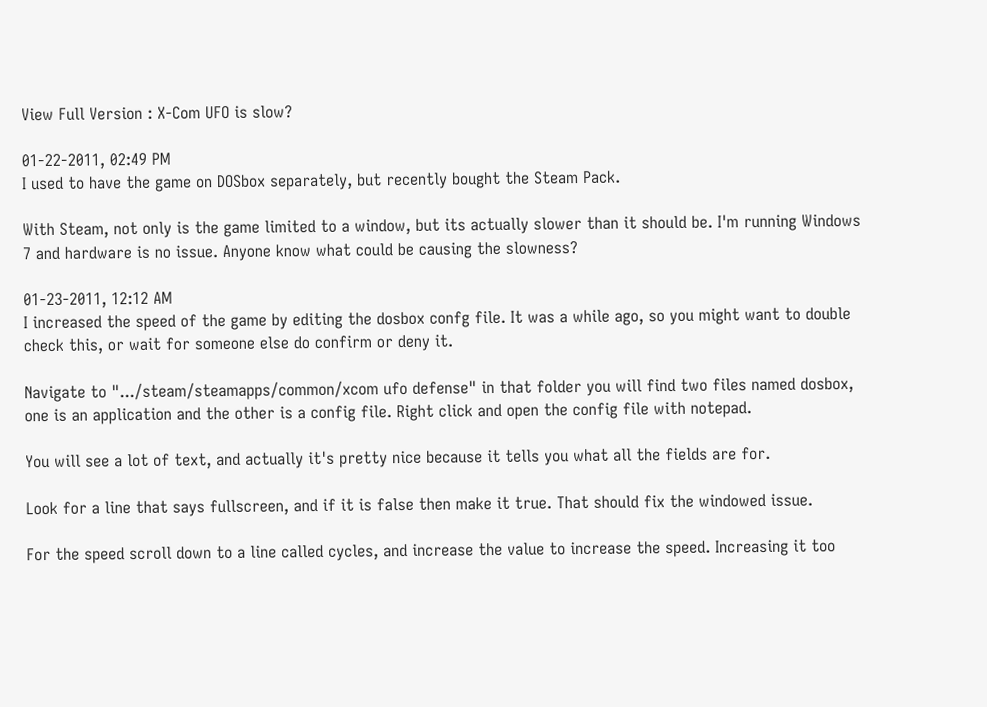View Full Version : X-Com UFO is slow?

01-22-2011, 02:49 PM
I used to have the game on DOSbox separately, but recently bought the Steam Pack.

With Steam, not only is the game limited to a window, but its actually slower than it should be. I'm running Windows 7 and hardware is no issue. Anyone know what could be causing the slowness?

01-23-2011, 12:12 AM
I increased the speed of the game by editing the dosbox confg file. It was a while ago, so you might want to double check this, or wait for someone else do confirm or deny it.

Navigate to ".../steam/steamapps/common/xcom ufo defense" in that folder you will find two files named dosbox, one is an application and the other is a config file. Right click and open the config file with notepad.

You will see a lot of text, and actually it's pretty nice because it tells you what all the fields are for.

Look for a line that says fullscreen, and if it is false then make it true. That should fix the windowed issue.

For the speed scroll down to a line called cycles, and increase the value to increase the speed. Increasing it too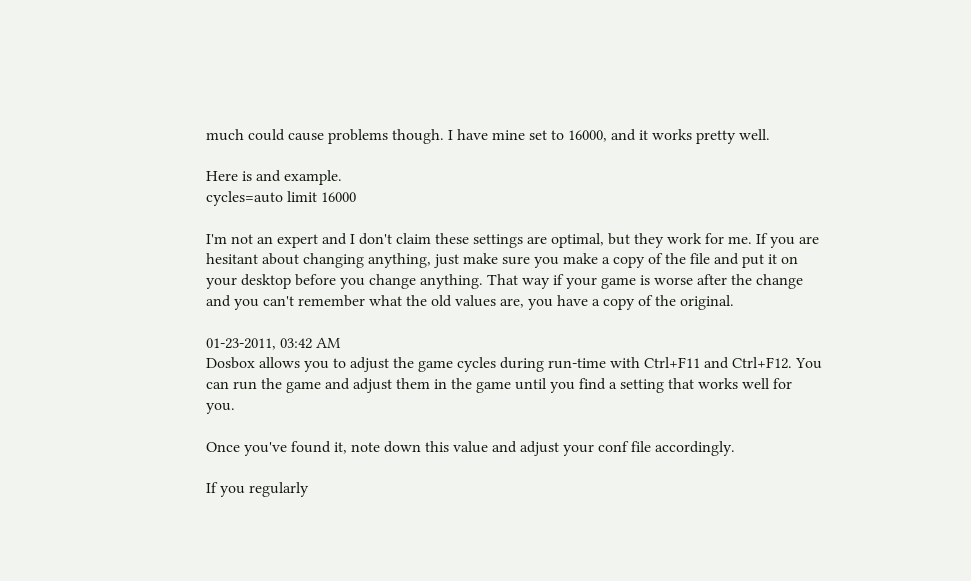much could cause problems though. I have mine set to 16000, and it works pretty well.

Here is and example.
cycles=auto limit 16000

I'm not an expert and I don't claim these settings are optimal, but they work for me. If you are hesitant about changing anything, just make sure you make a copy of the file and put it on your desktop before you change anything. That way if your game is worse after the change and you can't remember what the old values are, you have a copy of the original.

01-23-2011, 03:42 AM
Dosbox allows you to adjust the game cycles during run-time with Ctrl+F11 and Ctrl+F12. You can run the game and adjust them in the game until you find a setting that works well for you.

Once you've found it, note down this value and adjust your conf file accordingly.

If you regularly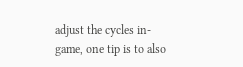adjust the cycles in-game, one tip is to also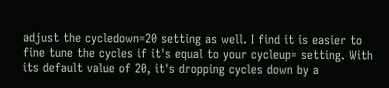adjust the cycledown=20 setting as well. I find it is easier to fine tune the cycles if it's equal to your cycleup= setting. With its default value of 20, it's dropping cycles down by a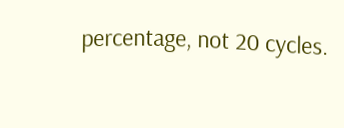percentage, not 20 cycles.